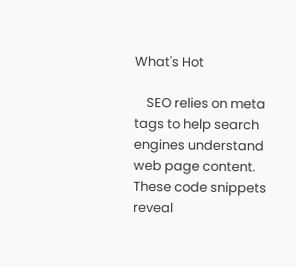What's Hot

    SEO relies on meta tags to help search engines understand web page content.  These code snippets reveal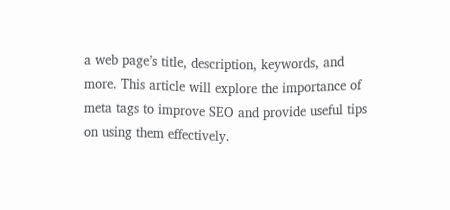a web page’s title, description, keywords, and more. This article will explore the importance of meta tags to improve SEO and provide useful tips on using them effectively.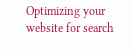Optimizing your website for search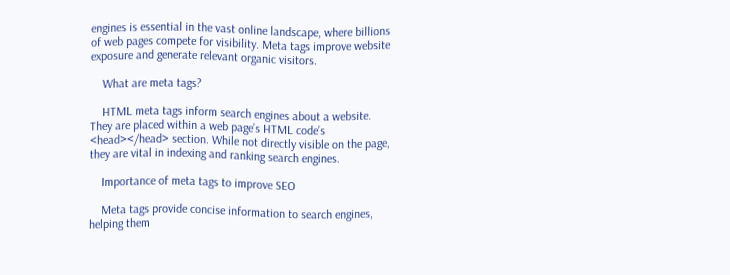engines is essential in the vast online landscape, where billions of web pages compete for visibility. Meta tags improve website exposure and generate relevant organic visitors.

    What are meta tags?

    HTML meta tags inform search engines about a website. They are placed within a web page’s HTML code’s <head></head> section. While not directly visible on the page, they are vital in indexing and ranking search engines.

    Importance of meta tags to improve SEO

    Meta tags provide concise information to search engines, helping them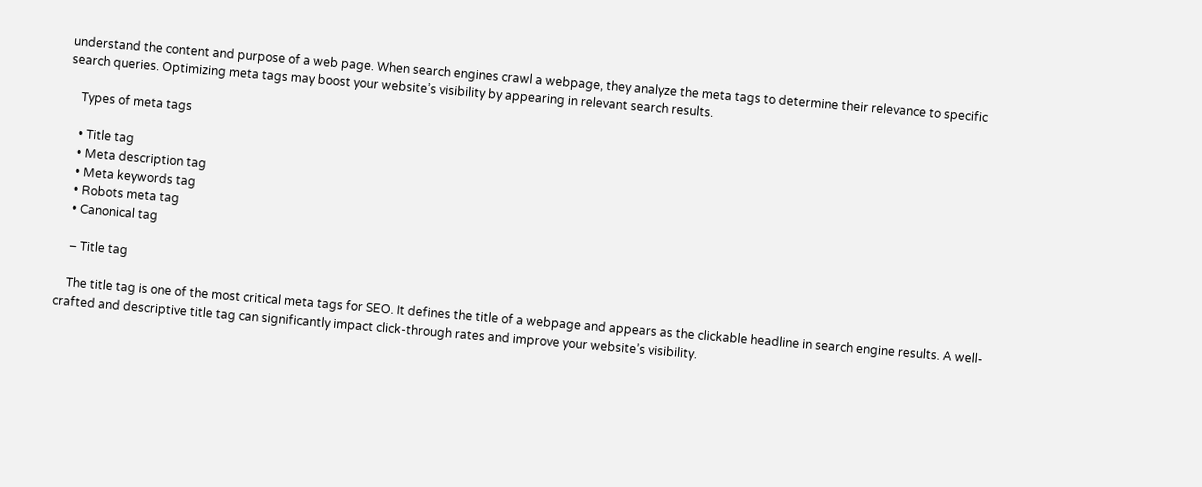understand the content and purpose of a web page. When search engines crawl a webpage, they analyze the meta tags to determine their relevance to specific search queries. Optimizing meta tags may boost your website’s visibility by appearing in relevant search results.

    Types of meta tags

    • Title tag
    • Meta description tag
    • Meta keywords tag
    • Robots meta tag
    • Canonical tag

    – Title tag

    The title tag is one of the most critical meta tags for SEO. It defines the title of a webpage and appears as the clickable headline in search engine results. A well-crafted and descriptive title tag can significantly impact click-through rates and improve your website’s visibility.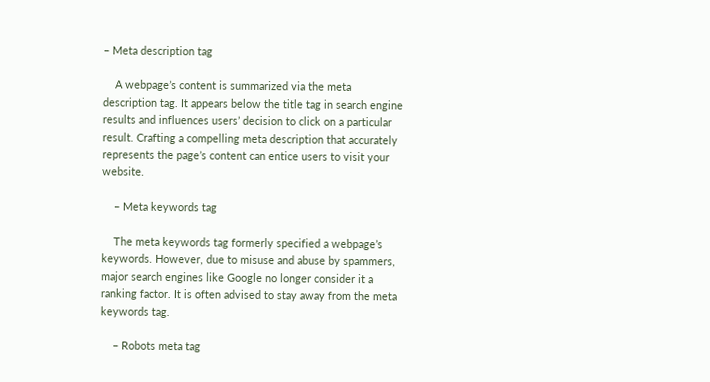– Meta description tag

    A webpage’s content is summarized via the meta description tag. It appears below the title tag in search engine results and influences users’ decision to click on a particular result. Crafting a compelling meta description that accurately represents the page’s content can entice users to visit your website.

    – Meta keywords tag

    The meta keywords tag formerly specified a webpage’s keywords. However, due to misuse and abuse by spammers, major search engines like Google no longer consider it a ranking factor. It is often advised to stay away from the meta keywords tag.

    – Robots meta tag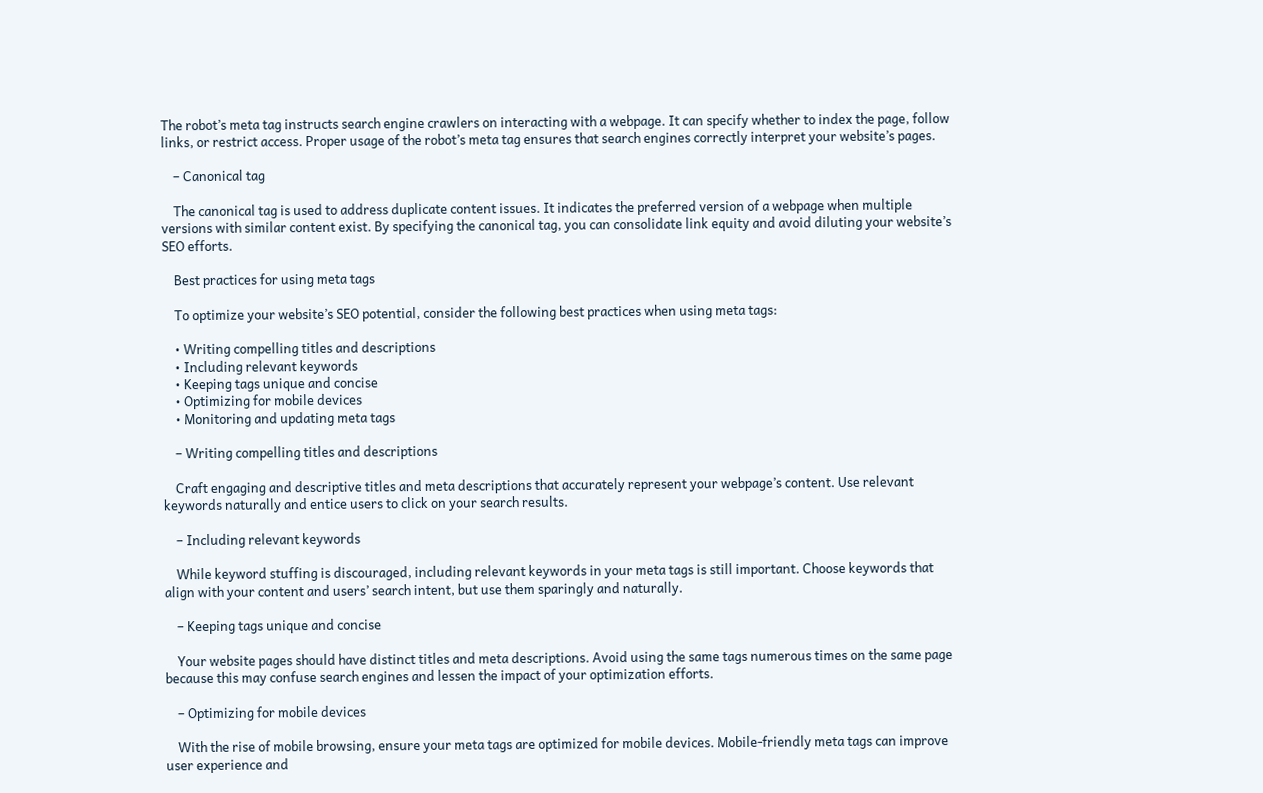The robot’s meta tag instructs search engine crawlers on interacting with a webpage. It can specify whether to index the page, follow links, or restrict access. Proper usage of the robot’s meta tag ensures that search engines correctly interpret your website’s pages.

    – Canonical tag

    The canonical tag is used to address duplicate content issues. It indicates the preferred version of a webpage when multiple versions with similar content exist. By specifying the canonical tag, you can consolidate link equity and avoid diluting your website’s SEO efforts.

    Best practices for using meta tags

    To optimize your website’s SEO potential, consider the following best practices when using meta tags:

    • Writing compelling titles and descriptions
    • Including relevant keywords
    • Keeping tags unique and concise
    • Optimizing for mobile devices
    • Monitoring and updating meta tags

    – Writing compelling titles and descriptions

    Craft engaging and descriptive titles and meta descriptions that accurately represent your webpage’s content. Use relevant keywords naturally and entice users to click on your search results.

    – Including relevant keywords

    While keyword stuffing is discouraged, including relevant keywords in your meta tags is still important. Choose keywords that align with your content and users’ search intent, but use them sparingly and naturally.

    – Keeping tags unique and concise

    Your website pages should have distinct titles and meta descriptions. Avoid using the same tags numerous times on the same page because this may confuse search engines and lessen the impact of your optimization efforts.

    – Optimizing for mobile devices

    With the rise of mobile browsing, ensure your meta tags are optimized for mobile devices. Mobile-friendly meta tags can improve user experience and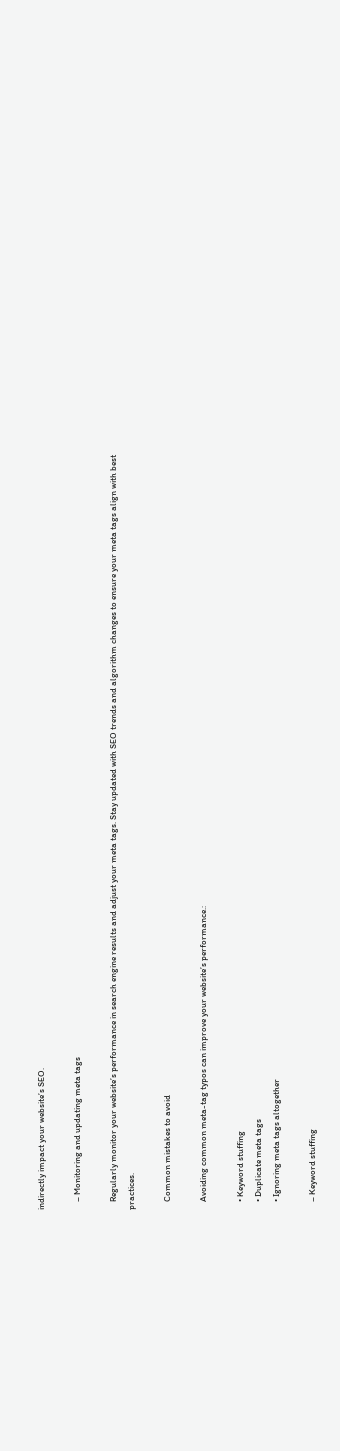indirectly impact your website’s SEO.

    – Monitoring and updating meta tags

    Regularly monitor your website’s performance in search engine results and adjust your meta tags. Stay updated with SEO trends and algorithm changes to ensure your meta tags align with best practices.

    Common mistakes to avoid

    Avoiding common meta-tag typos can improve your website’s performance.:

    • Keyword stuffing
    • Duplicate meta tags
    • Ignoring meta tags altogether

    – Keyword stuffing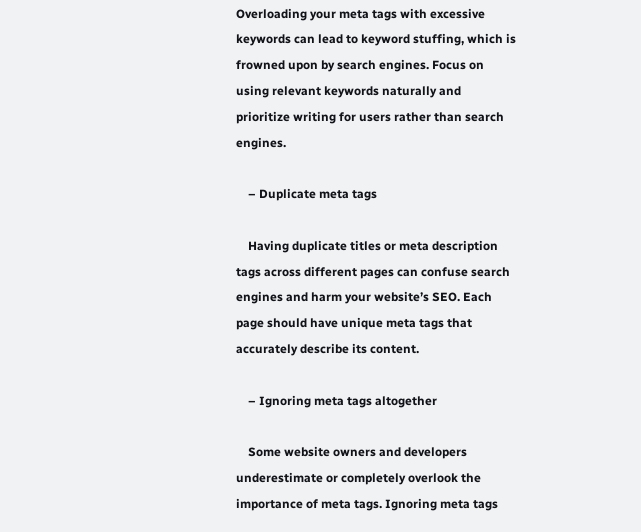Overloading your meta tags with excessive keywords can lead to keyword stuffing, which is frowned upon by search engines. Focus on using relevant keywords naturally and prioritize writing for users rather than search engines.

    – Duplicate meta tags

    Having duplicate titles or meta description tags across different pages can confuse search engines and harm your website’s SEO. Each page should have unique meta tags that accurately describe its content.

    – Ignoring meta tags altogether

    Some website owners and developers underestimate or completely overlook the importance of meta tags. Ignoring meta tags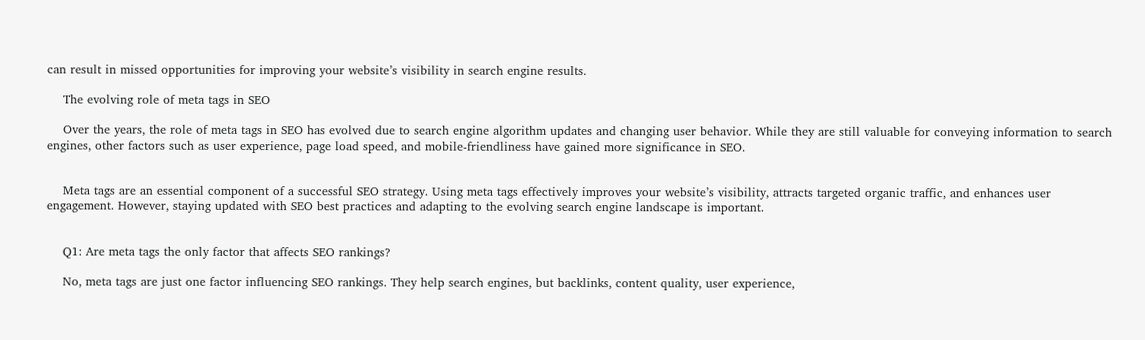can result in missed opportunities for improving your website’s visibility in search engine results.

    The evolving role of meta tags in SEO

    Over the years, the role of meta tags in SEO has evolved due to search engine algorithm updates and changing user behavior. While they are still valuable for conveying information to search engines, other factors such as user experience, page load speed, and mobile-friendliness have gained more significance in SEO.


    Meta tags are an essential component of a successful SEO strategy. Using meta tags effectively improves your website’s visibility, attracts targeted organic traffic, and enhances user engagement. However, staying updated with SEO best practices and adapting to the evolving search engine landscape is important.


    Q1: Are meta tags the only factor that affects SEO rankings?

    No, meta tags are just one factor influencing SEO rankings. They help search engines, but backlinks, content quality, user experience,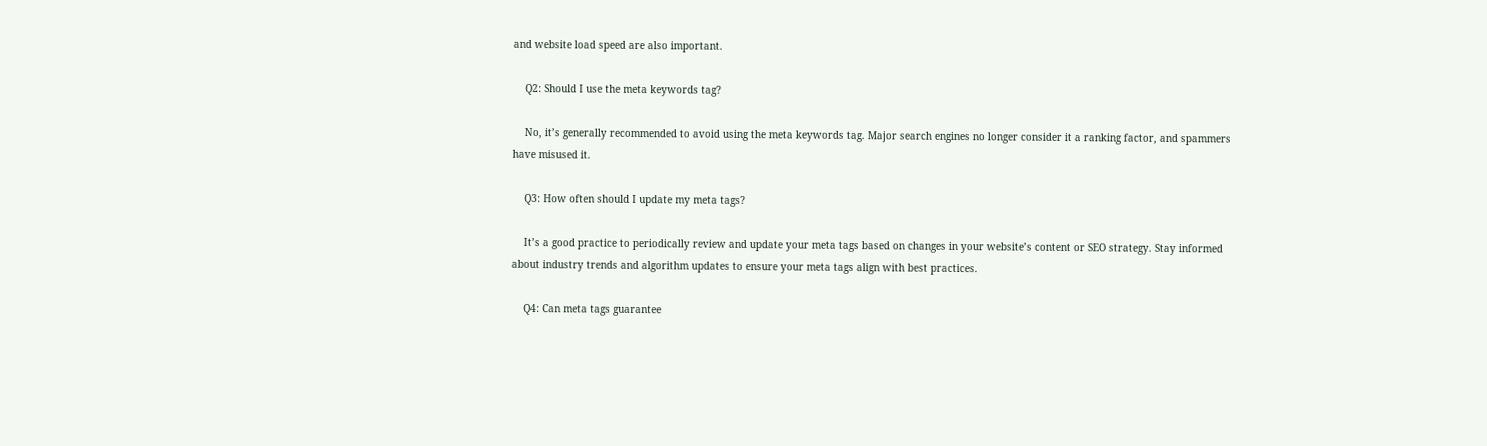and website load speed are also important.

    Q2: Should I use the meta keywords tag?

    No, it’s generally recommended to avoid using the meta keywords tag. Major search engines no longer consider it a ranking factor, and spammers have misused it.

    Q3: How often should I update my meta tags?

    It’s a good practice to periodically review and update your meta tags based on changes in your website’s content or SEO strategy. Stay informed about industry trends and algorithm updates to ensure your meta tags align with best practices.

    Q4: Can meta tags guarantee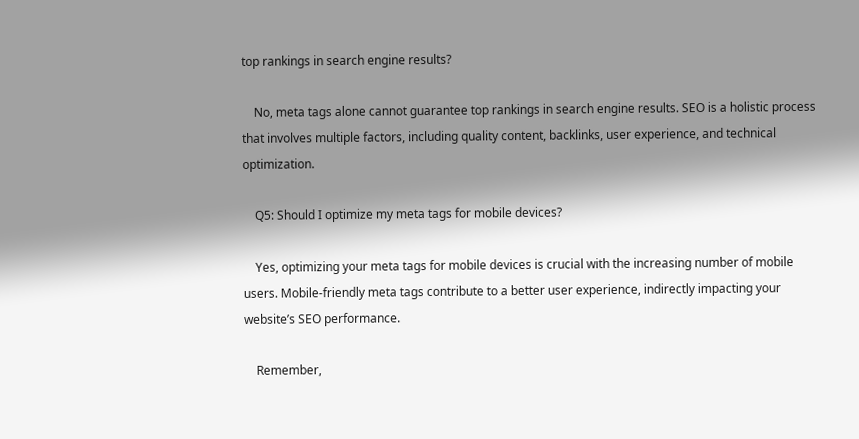top rankings in search engine results?

    No, meta tags alone cannot guarantee top rankings in search engine results. SEO is a holistic process that involves multiple factors, including quality content, backlinks, user experience, and technical optimization.

    Q5: Should I optimize my meta tags for mobile devices?

    Yes, optimizing your meta tags for mobile devices is crucial with the increasing number of mobile users. Mobile-friendly meta tags contribute to a better user experience, indirectly impacting your website’s SEO performance.

    Remember,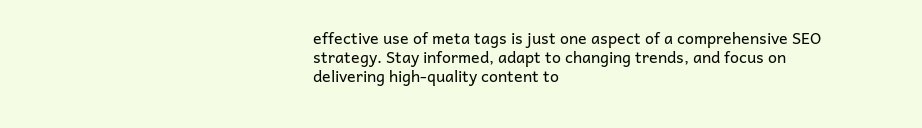effective use of meta tags is just one aspect of a comprehensive SEO strategy. Stay informed, adapt to changing trends, and focus on delivering high-quality content to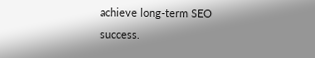achieve long-term SEO success.